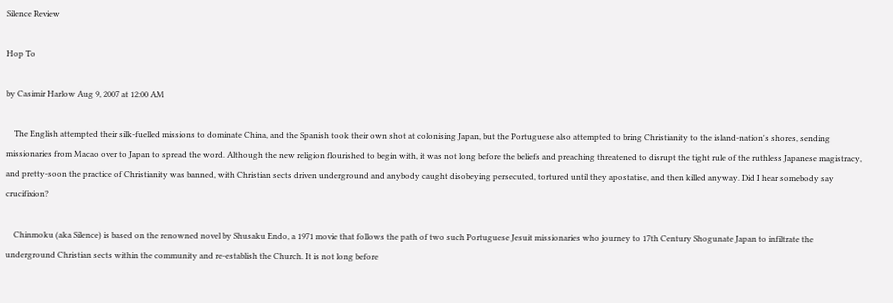Silence Review

Hop To

by Casimir Harlow Aug 9, 2007 at 12:00 AM

    The English attempted their silk-fuelled missions to dominate China, and the Spanish took their own shot at colonising Japan, but the Portuguese also attempted to bring Christianity to the island-nation's shores, sending missionaries from Macao over to Japan to spread the word. Although the new religion flourished to begin with, it was not long before the beliefs and preaching threatened to disrupt the tight rule of the ruthless Japanese magistracy, and pretty-soon the practice of Christianity was banned, with Christian sects driven underground and anybody caught disobeying persecuted, tortured until they apostatise, and then killed anyway. Did I hear somebody say crucifixion?

    Chinmoku (aka Silence) is based on the renowned novel by Shusaku Endo, a 1971 movie that follows the path of two such Portuguese Jesuit missionaries who journey to 17th Century Shogunate Japan to infiltrate the underground Christian sects within the community and re-establish the Church. It is not long before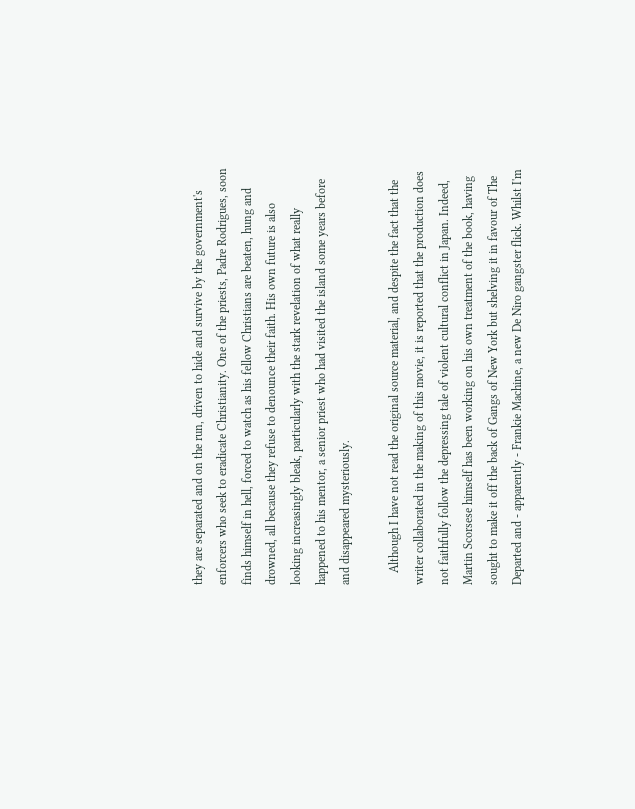they are separated and on the run, driven to hide and survive by the government's enforcers who seek to eradicate Christianity. One of the priests, Padre Rodrigues, soon finds himself in hell, forced to watch as his fellow Christians are beaten, hung and drowned, all because they refuse to denounce their faith. His own future is also looking increasingly bleak, particularly with the stark revelation of what really happened to his mentor, a senior priest who had visited the island some years before and disappeared mysteriously.

    Although I have not read the original source material, and despite the fact that the writer collaborated in the making of this movie, it is reported that the production does not faithfully follow the depressing tale of violent cultural conflict in Japan. Indeed, Martin Scorsese himself has been working on his own treatment of the book, having sought to make it off the back of Gangs of New York but shelving it in favour of The Departed and - apparently - Frankie Machine, a new De Niro gangster flick. Whilst I'm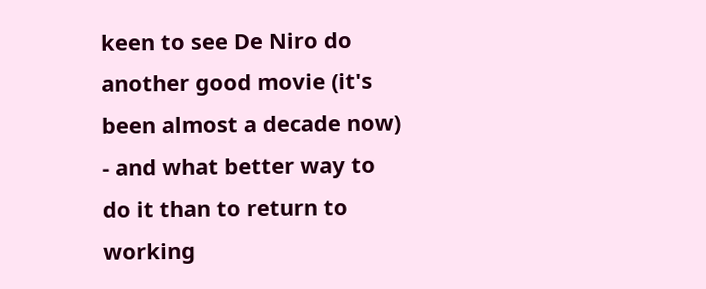keen to see De Niro do another good movie (it's been almost a decade now) - and what better way to do it than to return to working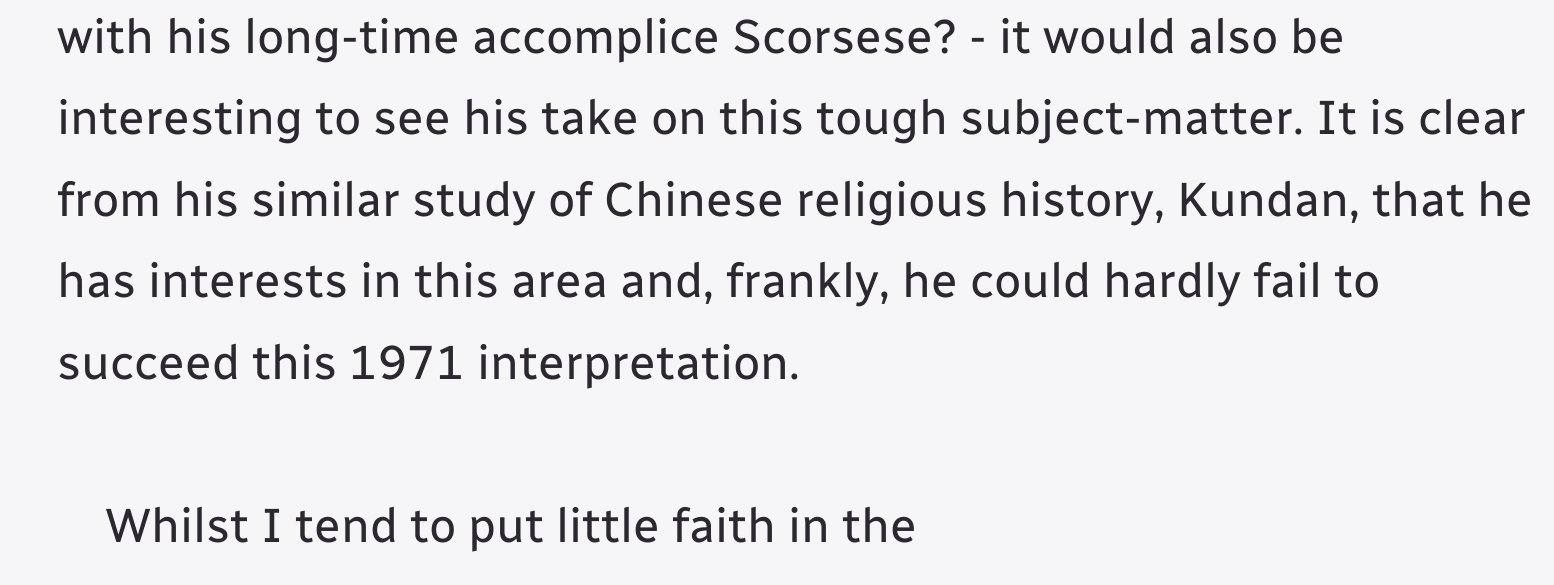with his long-time accomplice Scorsese? - it would also be interesting to see his take on this tough subject-matter. It is clear from his similar study of Chinese religious history, Kundan, that he has interests in this area and, frankly, he could hardly fail to succeed this 1971 interpretation.

    Whilst I tend to put little faith in the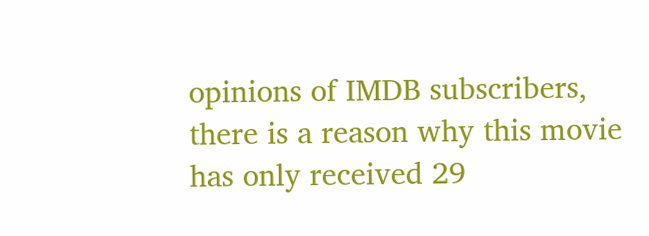opinions of IMDB subscribers, there is a reason why this movie has only received 29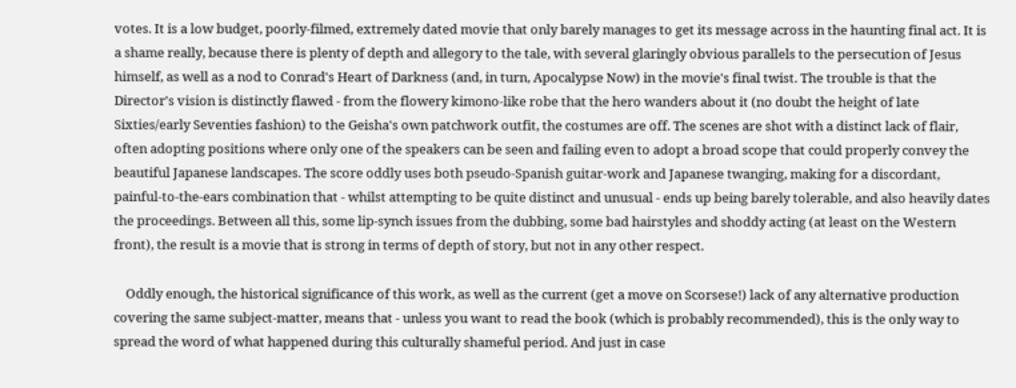votes. It is a low budget, poorly-filmed, extremely dated movie that only barely manages to get its message across in the haunting final act. It is a shame really, because there is plenty of depth and allegory to the tale, with several glaringly obvious parallels to the persecution of Jesus himself, as well as a nod to Conrad's Heart of Darkness (and, in turn, Apocalypse Now) in the movie's final twist. The trouble is that the Director's vision is distinctly flawed - from the flowery kimono-like robe that the hero wanders about it (no doubt the height of late Sixties/early Seventies fashion) to the Geisha's own patchwork outfit, the costumes are off. The scenes are shot with a distinct lack of flair, often adopting positions where only one of the speakers can be seen and failing even to adopt a broad scope that could properly convey the beautiful Japanese landscapes. The score oddly uses both pseudo-Spanish guitar-work and Japanese twanging, making for a discordant, painful-to-the-ears combination that - whilst attempting to be quite distinct and unusual - ends up being barely tolerable, and also heavily dates the proceedings. Between all this, some lip-synch issues from the dubbing, some bad hairstyles and shoddy acting (at least on the Western front), the result is a movie that is strong in terms of depth of story, but not in any other respect.

    Oddly enough, the historical significance of this work, as well as the current (get a move on Scorsese!) lack of any alternative production covering the same subject-matter, means that - unless you want to read the book (which is probably recommended), this is the only way to spread the word of what happened during this culturally shameful period. And just in case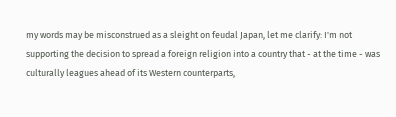my words may be misconstrued as a sleight on feudal Japan, let me clarify: I'm not supporting the decision to spread a foreign religion into a country that - at the time - was culturally leagues ahead of its Western counterparts,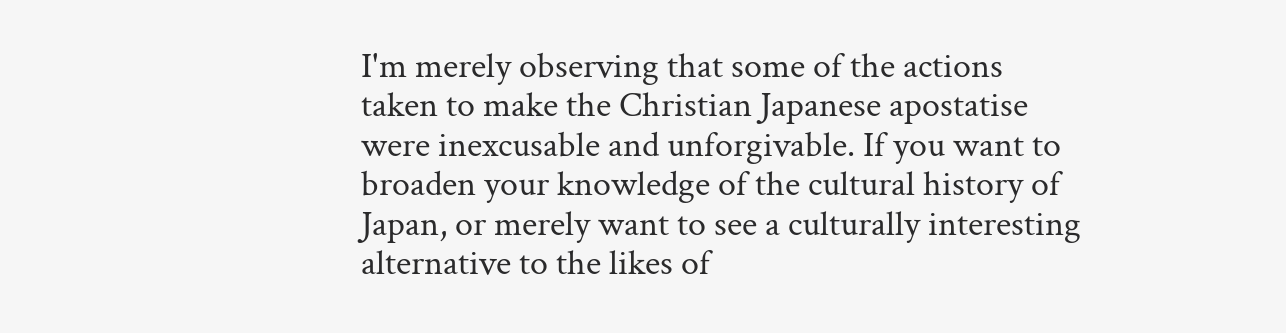I'm merely observing that some of the actions taken to make the Christian Japanese apostatise were inexcusable and unforgivable. If you want to broaden your knowledge of the cultural history of Japan, or merely want to see a culturally interesting alternative to the likes of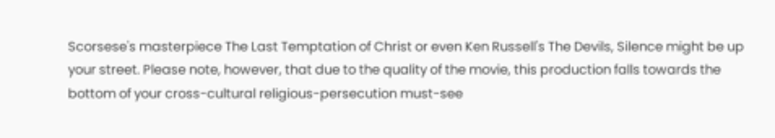Scorsese's masterpiece The Last Temptation of Christ or even Ken Russell's The Devils, Silence might be up your street. Please note, however, that due to the quality of the movie, this production falls towards the bottom of your cross-cultural religious-persecution must-see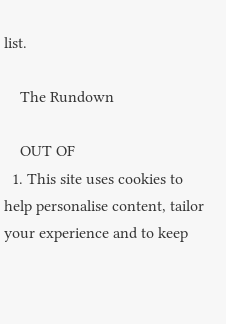list.

    The Rundown

    OUT OF
  1. This site uses cookies to help personalise content, tailor your experience and to keep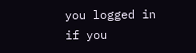you logged in if you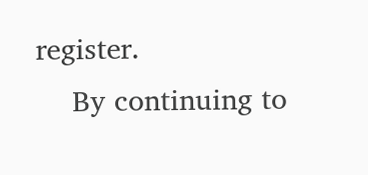register.
    By continuing to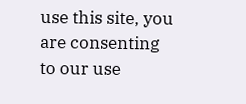use this site, you are consenting to our use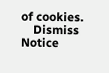of cookies.
    Dismiss Notice